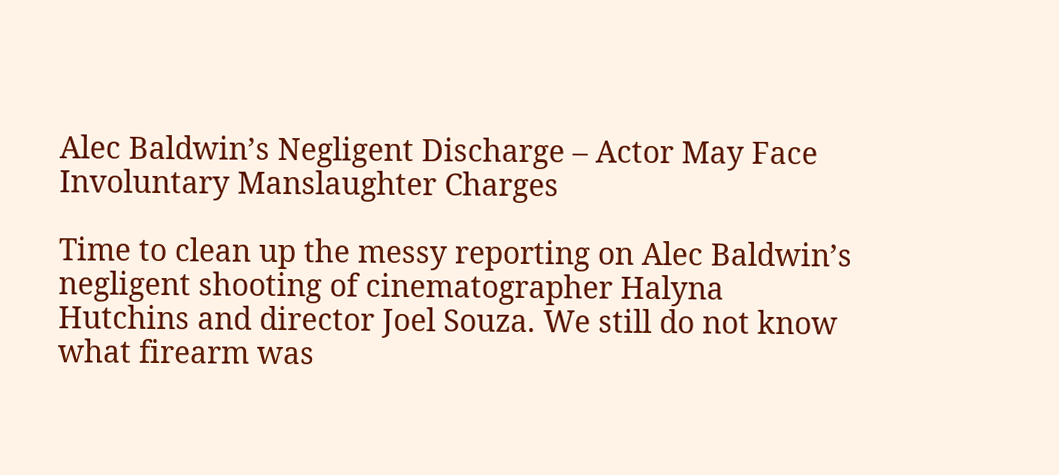Alec Baldwin’s Negligent Discharge – Actor May Face Involuntary Manslaughter Charges

Time to clean up the messy reporting on Alec Baldwin’s negligent shooting of cinematographer Halyna Hutchins and director Joel Souza. We still do not know what firearm was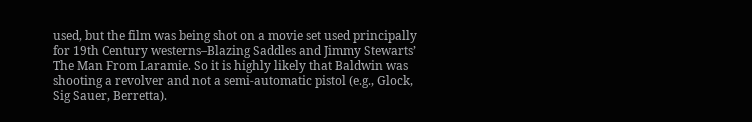used, but the film was being shot on a movie set used principally for 19th Century westerns–Blazing Saddles and Jimmy Stewarts’ The Man From Laramie. So it is highly likely that Baldwin was shooting a revolver and not a semi-automatic pistol (e.g., Glock, Sig Sauer, Berretta).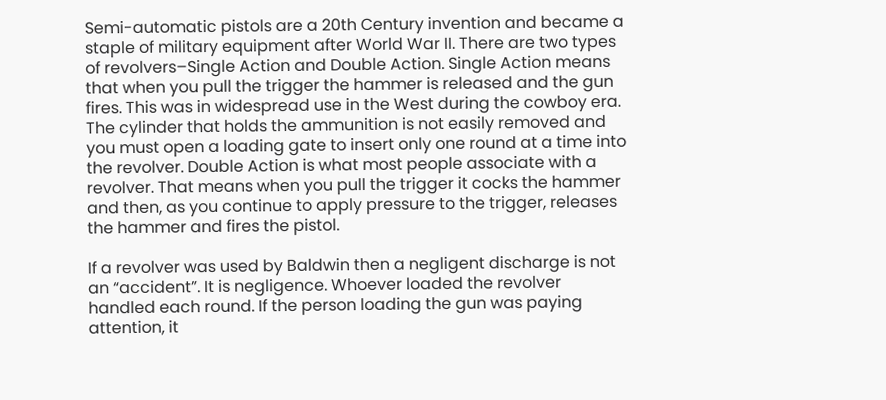Semi-automatic pistols are a 20th Century invention and became a staple of military equipment after World War II. There are two types of revolvers–Single Action and Double Action. Single Action means that when you pull the trigger the hammer is released and the gun fires. This was in widespread use in the West during the cowboy era. The cylinder that holds the ammunition is not easily removed and you must open a loading gate to insert only one round at a time into the revolver. Double Action is what most people associate with a revolver. That means when you pull the trigger it cocks the hammer and then, as you continue to apply pressure to the trigger, releases the hammer and fires the pistol.

If a revolver was used by Baldwin then a negligent discharge is not an “accident”. It is negligence. Whoever loaded the revolver handled each round. If the person loading the gun was paying attention, it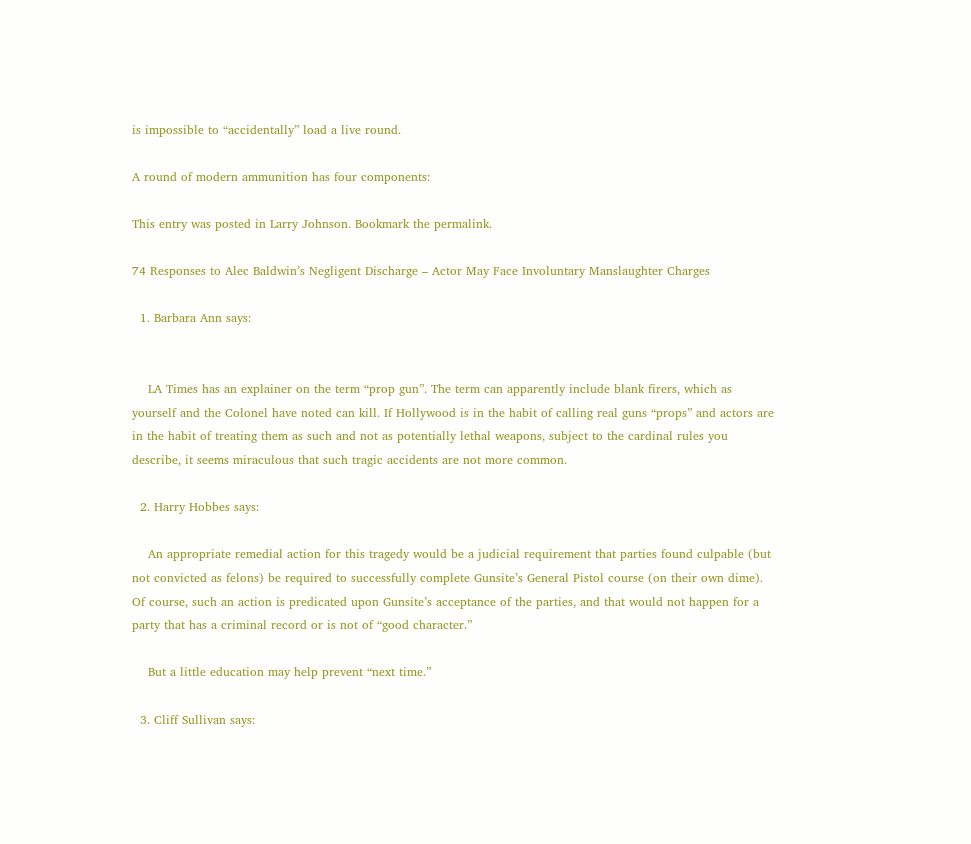is impossible to “accidentally” load a live round.

A round of modern ammunition has four components:

This entry was posted in Larry Johnson. Bookmark the permalink.

74 Responses to Alec Baldwin’s Negligent Discharge – Actor May Face Involuntary Manslaughter Charges

  1. Barbara Ann says:


    LA Times has an explainer on the term “prop gun”. The term can apparently include blank firers, which as yourself and the Colonel have noted can kill. If Hollywood is in the habit of calling real guns “props” and actors are in the habit of treating them as such and not as potentially lethal weapons, subject to the cardinal rules you describe, it seems miraculous that such tragic accidents are not more common.

  2. Harry Hobbes says:

    An appropriate remedial action for this tragedy would be a judicial requirement that parties found culpable (but not convicted as felons) be required to successfully complete Gunsite’s General Pistol course (on their own dime). Of course, such an action is predicated upon Gunsite’s acceptance of the parties, and that would not happen for a party that has a criminal record or is not of “good character.”

    But a little education may help prevent “next time.”

  3. Cliff Sullivan says: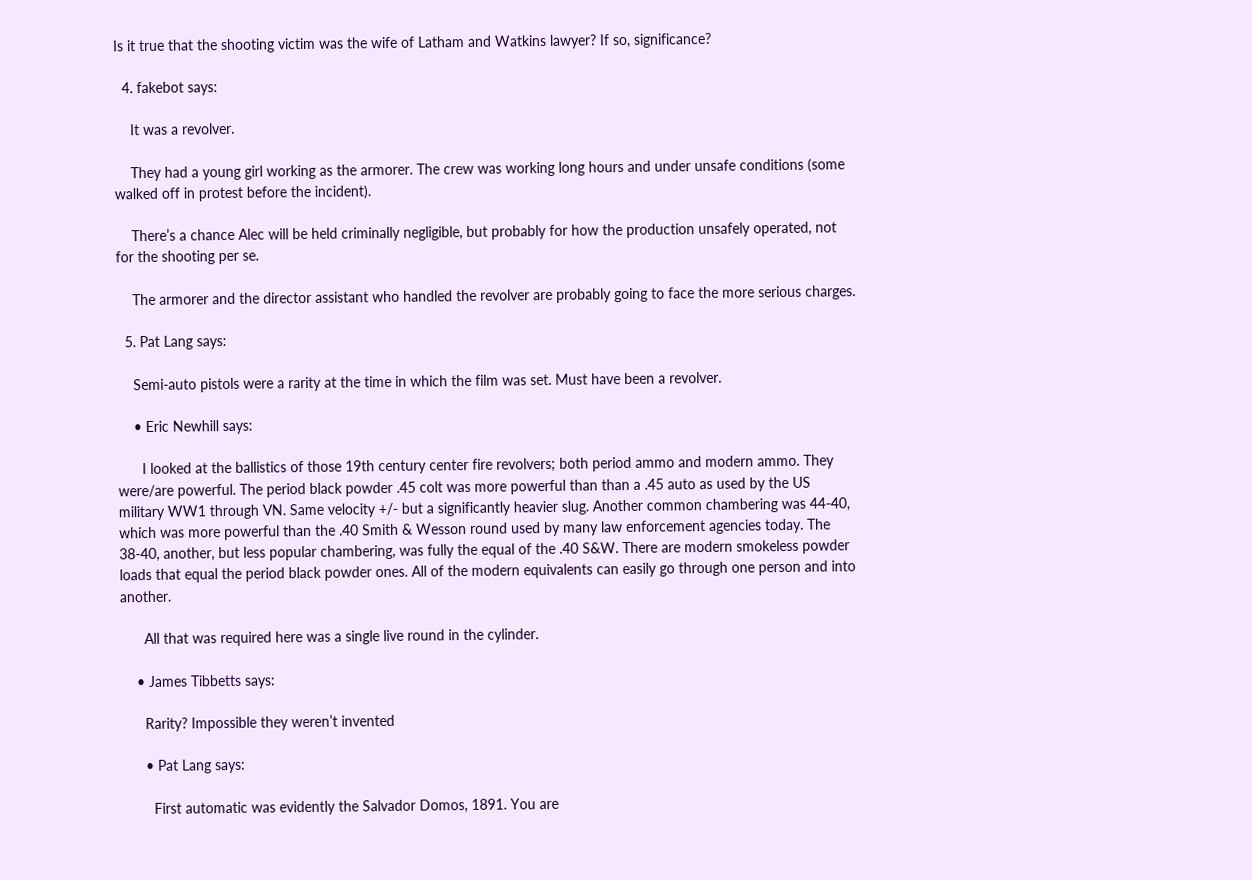Is it true that the shooting victim was the wife of Latham and Watkins lawyer? If so, significance?

  4. fakebot says:

    It was a revolver.

    They had a young girl working as the armorer. The crew was working long hours and under unsafe conditions (some walked off in protest before the incident).

    There’s a chance Alec will be held criminally negligible, but probably for how the production unsafely operated, not for the shooting per se.

    The armorer and the director assistant who handled the revolver are probably going to face the more serious charges.

  5. Pat Lang says:

    Semi-auto pistols were a rarity at the time in which the film was set. Must have been a revolver.

    • Eric Newhill says:

      I looked at the ballistics of those 19th century center fire revolvers; both period ammo and modern ammo. They were/are powerful. The period black powder .45 colt was more powerful than than a .45 auto as used by the US military WW1 through VN. Same velocity +/- but a significantly heavier slug. Another common chambering was 44-40, which was more powerful than the .40 Smith & Wesson round used by many law enforcement agencies today. The 38-40, another, but less popular chambering, was fully the equal of the .40 S&W. There are modern smokeless powder loads that equal the period black powder ones. All of the modern equivalents can easily go through one person and into another.

      All that was required here was a single live round in the cylinder.

    • James Tibbetts says:

      Rarity? Impossible they weren’t invented

      • Pat Lang says:

        First automatic was evidently the Salvador Domos, 1891. You are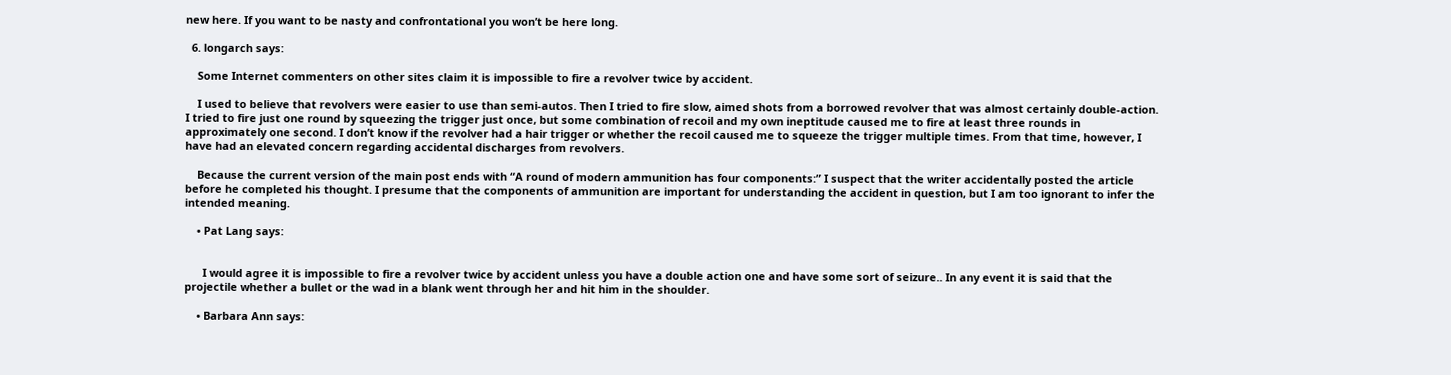new here. If you want to be nasty and confrontational you won’t be here long.

  6. longarch says:

    Some Internet commenters on other sites claim it is impossible to fire a revolver twice by accident.

    I used to believe that revolvers were easier to use than semi-autos. Then I tried to fire slow, aimed shots from a borrowed revolver that was almost certainly double-action. I tried to fire just one round by squeezing the trigger just once, but some combination of recoil and my own ineptitude caused me to fire at least three rounds in approximately one second. I don’t know if the revolver had a hair trigger or whether the recoil caused me to squeeze the trigger multiple times. From that time, however, I have had an elevated concern regarding accidental discharges from revolvers.

    Because the current version of the main post ends with “A round of modern ammunition has four components:” I suspect that the writer accidentally posted the article before he completed his thought. I presume that the components of ammunition are important for understanding the accident in question, but I am too ignorant to infer the intended meaning.

    • Pat Lang says:


      I would agree it is impossible to fire a revolver twice by accident unless you have a double action one and have some sort of seizure.. In any event it is said that the projectile whether a bullet or the wad in a blank went through her and hit him in the shoulder.

    • Barbara Ann says: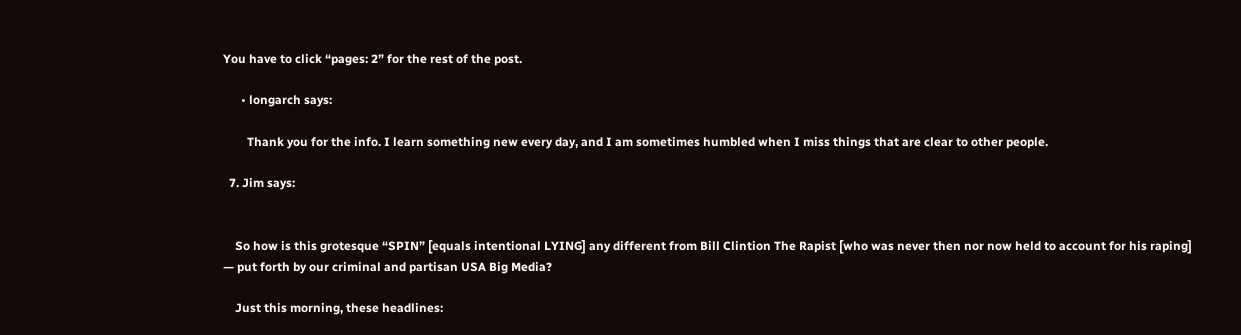You have to click “pages: 2” for the rest of the post.

      • longarch says:

        Thank you for the info. I learn something new every day, and I am sometimes humbled when I miss things that are clear to other people.

  7. Jim says:


    So how is this grotesque “SPIN” [equals intentional LYING] any different from Bill Clintion The Rapist [who was never then nor now held to account for his raping] — put forth by our criminal and partisan USA Big Media?

    Just this morning, these headlines: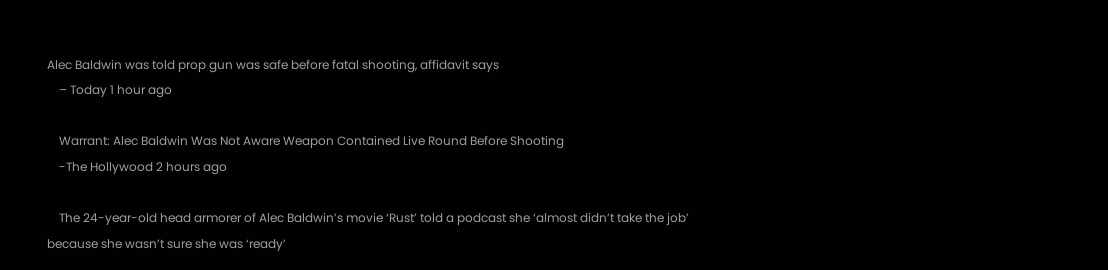Alec Baldwin was told prop gun was safe before fatal shooting, affidavit says
    – Today 1 hour ago

    Warrant: Alec Baldwin Was Not Aware Weapon Contained Live Round Before Shooting
    -The Hollywood 2 hours ago

    The 24-year-old head armorer of Alec Baldwin’s movie ‘Rust’ told a podcast she ‘almost didn’t take the job’ because she wasn’t sure she was ‘ready’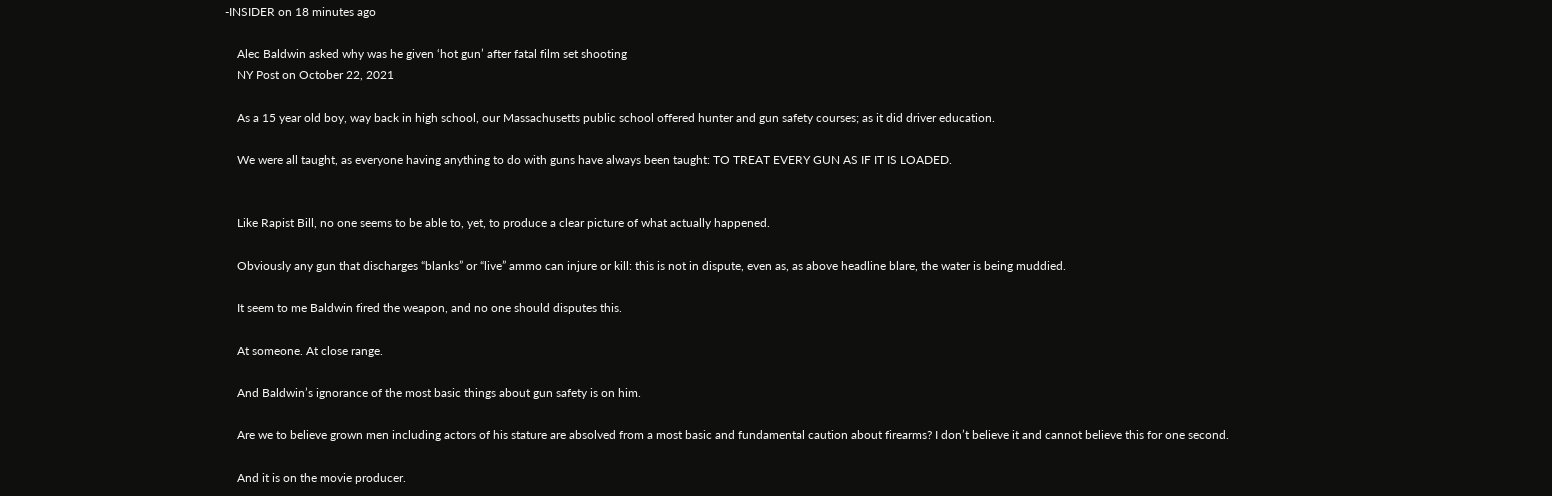-INSIDER on 18 minutes ago

    Alec Baldwin asked why was he given ‘hot gun’ after fatal film set shooting
    NY Post on October 22, 2021

    As a 15 year old boy, way back in high school, our Massachusetts public school offered hunter and gun safety courses; as it did driver education.

    We were all taught, as everyone having anything to do with guns have always been taught: TO TREAT EVERY GUN AS IF IT IS LOADED.


    Like Rapist Bill, no one seems to be able to, yet, to produce a clear picture of what actually happened.

    Obviously any gun that discharges “blanks” or “live” ammo can injure or kill: this is not in dispute, even as, as above headline blare, the water is being muddied.

    It seem to me Baldwin fired the weapon, and no one should disputes this.

    At someone. At close range.

    And Baldwin’s ignorance of the most basic things about gun safety is on him.

    Are we to believe grown men including actors of his stature are absolved from a most basic and fundamental caution about firearms? I don’t believe it and cannot believe this for one second.

    And it is on the movie producer.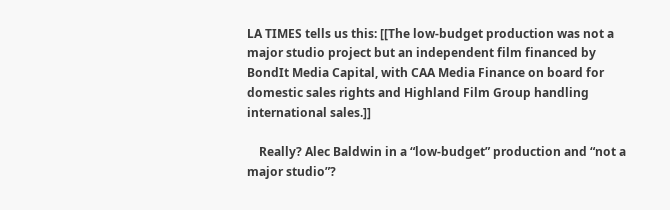LA TIMES tells us this: [[The low-budget production was not a major studio project but an independent film financed by BondIt Media Capital, with CAA Media Finance on board for domestic sales rights and Highland Film Group handling international sales.]]

    Really? Alec Baldwin in a “low-budget” production and “not a major studio”?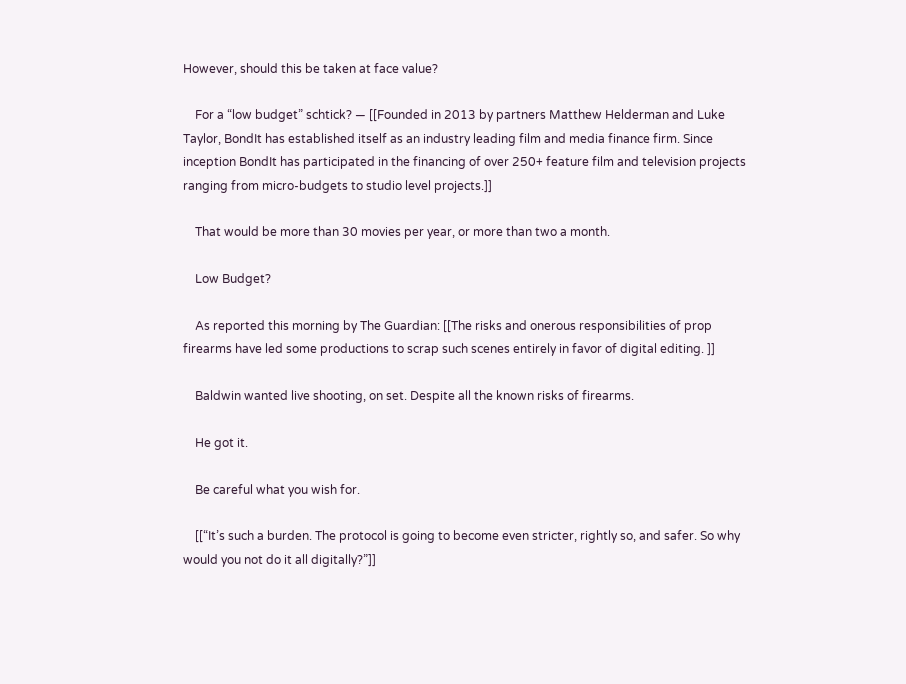However, should this be taken at face value?

    For a “low budget” schtick? — [[Founded in 2013 by partners Matthew Helderman and Luke Taylor, BondIt has established itself as an industry leading film and media finance firm. Since inception BondIt has participated in the financing of over 250+ feature film and television projects ranging from micro-budgets to studio level projects.]]

    That would be more than 30 movies per year, or more than two a month.

    Low Budget?

    As reported this morning by The Guardian: [[The risks and onerous responsibilities of prop firearms have led some productions to scrap such scenes entirely in favor of digital editing. ]]

    Baldwin wanted live shooting, on set. Despite all the known risks of firearms.

    He got it.

    Be careful what you wish for.

    [[“It’s such a burden. The protocol is going to become even stricter, rightly so, and safer. So why would you not do it all digitally?”]]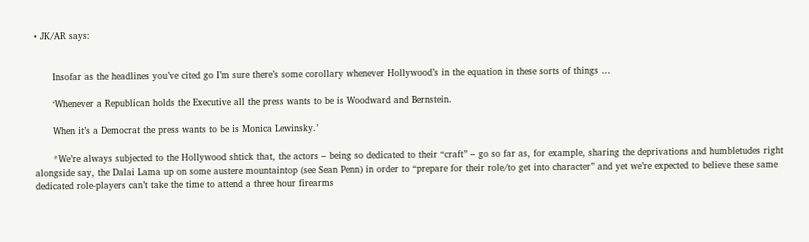• JK/AR says:


      Insofar as the headlines you’ve cited go I’m sure there’s some corollary whenever Hollywood’s in the equation in these sorts of things …

      ‘Whenever a Republican holds the Executive all the press wants to be is Woodward and Bernstein.

      When it’s a Democrat the press wants to be is Monica Lewinsky.’

      *We’re always subjected to the Hollywood shtick that, the actors – being so dedicated to their “craft” – go so far as, for example, sharing the deprivations and humbletudes right alongside say, the Dalai Lama up on some austere mountaintop (see Sean Penn) in order to “prepare for their role/to get into character” and yet we’re expected to believe these same dedicated role-players can’t take the time to attend a three hour firearms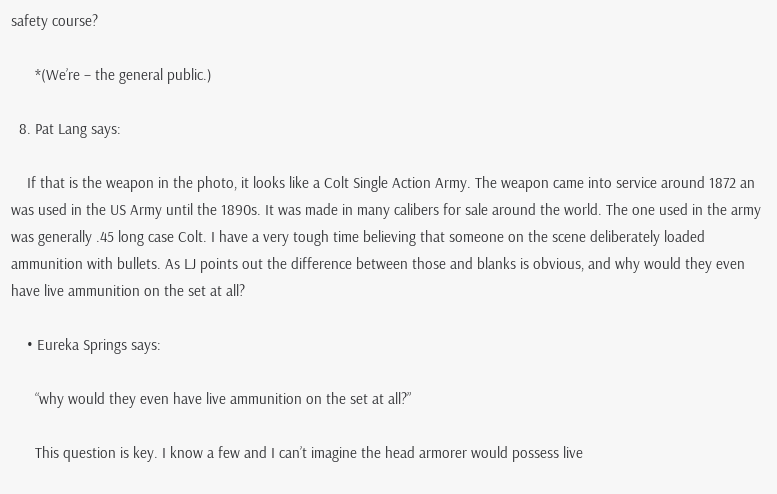safety course?

      *(We’re – the general public.)

  8. Pat Lang says:

    If that is the weapon in the photo, it looks like a Colt Single Action Army. The weapon came into service around 1872 an was used in the US Army until the 1890s. It was made in many calibers for sale around the world. The one used in the army was generally .45 long case Colt. I have a very tough time believing that someone on the scene deliberately loaded ammunition with bullets. As LJ points out the difference between those and blanks is obvious, and why would they even have live ammunition on the set at all?

    • Eureka Springs says:

      “why would they even have live ammunition on the set at all?”

      This question is key. I know a few and I can’t imagine the head armorer would possess live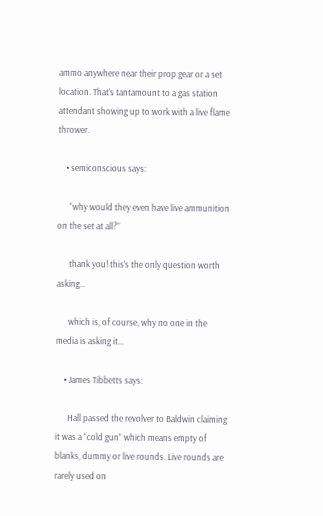ammo anywhere near their prop gear or a set location. That’s tantamount to a gas station attendant showing up to work with a live flame thrower.

    • semiconscious says:

      “why would they even have live ammunition on the set at all?”

      thank you! this’s the only question worth asking…

      which is, of course, why no one in the media is asking it…

    • James Tibbetts says:

      Hall passed the revolver to Baldwin claiming it was a “cold gun” which means empty of blanks, dummy or live rounds. Live rounds are rarely used on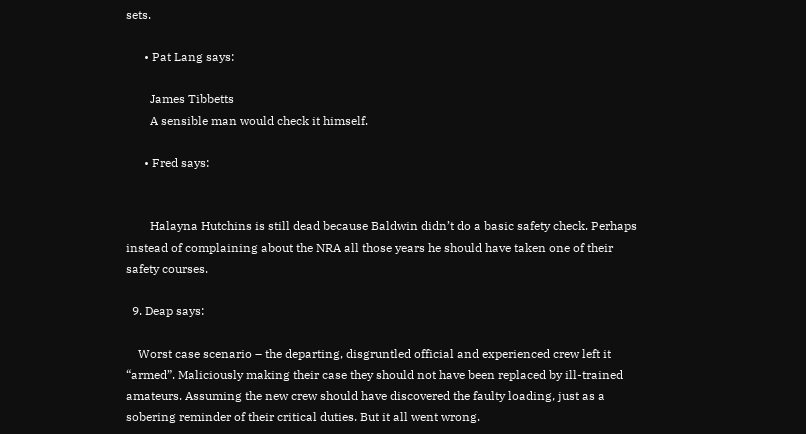sets.

      • Pat Lang says:

        James Tibbetts
        A sensible man would check it himself.

      • Fred says:


        Halayna Hutchins is still dead because Baldwin didn’t do a basic safety check. Perhaps instead of complaining about the NRA all those years he should have taken one of their safety courses.

  9. Deap says:

    Worst case scenario – the departing, disgruntled official and experienced crew left it “armed”. Maliciously making their case they should not have been replaced by ill-trained amateurs. Assuming the new crew should have discovered the faulty loading, just as a sobering reminder of their critical duties. But it all went wrong.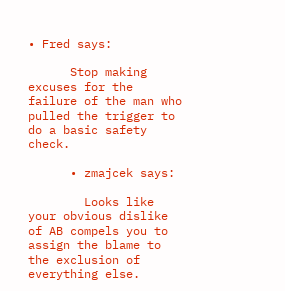• Fred says:

      Stop making excuses for the failure of the man who pulled the trigger to do a basic safety check.

      • zmajcek says:

        Looks like your obvious dislike of AB compels you to assign the blame to the exclusion of everything else.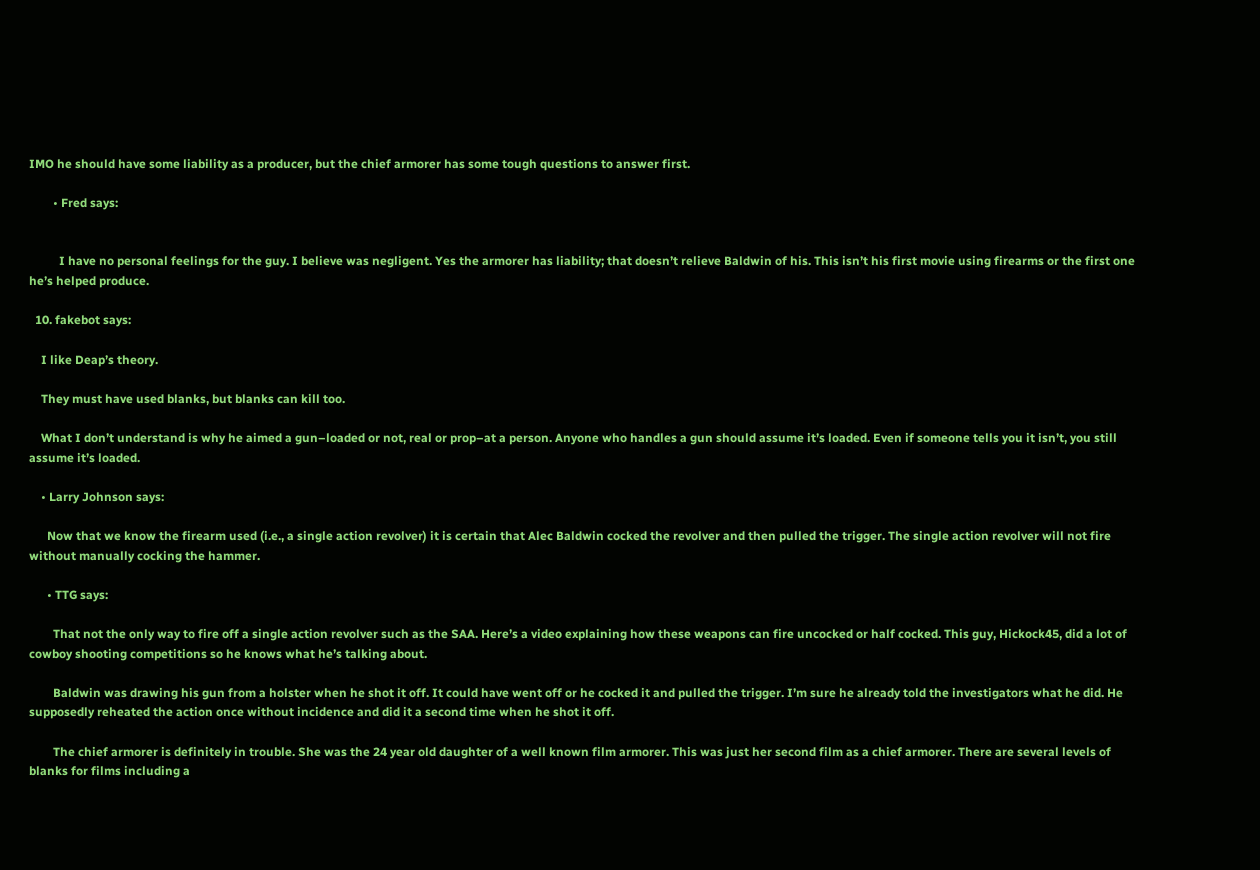IMO he should have some liability as a producer, but the chief armorer has some tough questions to answer first.

        • Fred says:


          I have no personal feelings for the guy. I believe was negligent. Yes the armorer has liability; that doesn’t relieve Baldwin of his. This isn’t his first movie using firearms or the first one he’s helped produce.

  10. fakebot says:

    I like Deap’s theory.

    They must have used blanks, but blanks can kill too.

    What I don’t understand is why he aimed a gun–loaded or not, real or prop–at a person. Anyone who handles a gun should assume it’s loaded. Even if someone tells you it isn’t, you still assume it’s loaded.

    • Larry Johnson says:

      Now that we know the firearm used (i.e., a single action revolver) it is certain that Alec Baldwin cocked the revolver and then pulled the trigger. The single action revolver will not fire without manually cocking the hammer.

      • TTG says:

        That not the only way to fire off a single action revolver such as the SAA. Here’s a video explaining how these weapons can fire uncocked or half cocked. This guy, Hickock45, did a lot of cowboy shooting competitions so he knows what he’s talking about.

        Baldwin was drawing his gun from a holster when he shot it off. It could have went off or he cocked it and pulled the trigger. I’m sure he already told the investigators what he did. He supposedly reheated the action once without incidence and did it a second time when he shot it off.

        The chief armorer is definitely in trouble. She was the 24 year old daughter of a well known film armorer. This was just her second film as a chief armorer. There are several levels of blanks for films including a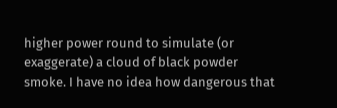higher power round to simulate (or exaggerate) a cloud of black powder smoke. I have no idea how dangerous that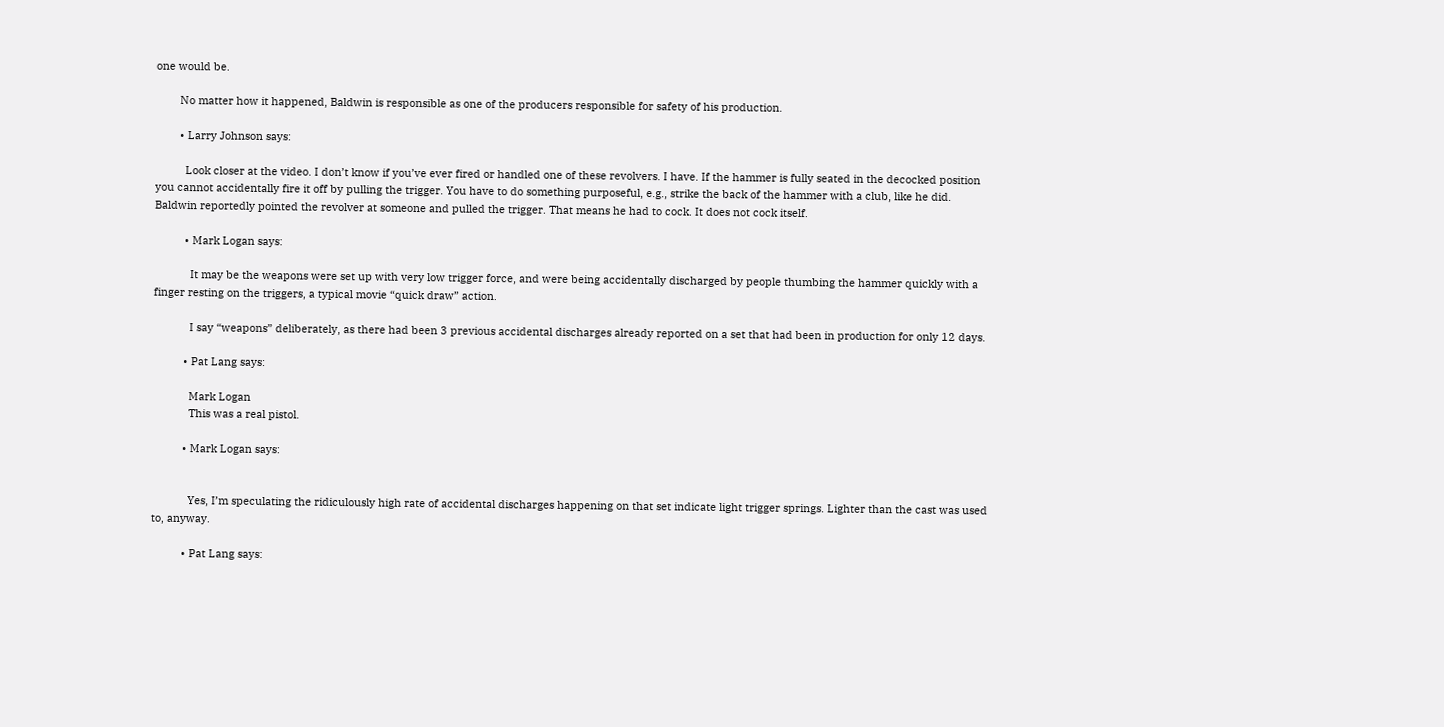one would be.

        No matter how it happened, Baldwin is responsible as one of the producers responsible for safety of his production.

        • Larry Johnson says:

          Look closer at the video. I don’t know if you’ve ever fired or handled one of these revolvers. I have. If the hammer is fully seated in the decocked position you cannot accidentally fire it off by pulling the trigger. You have to do something purposeful, e.g., strike the back of the hammer with a club, like he did. Baldwin reportedly pointed the revolver at someone and pulled the trigger. That means he had to cock. It does not cock itself.

          • Mark Logan says:

            It may be the weapons were set up with very low trigger force, and were being accidentally discharged by people thumbing the hammer quickly with a finger resting on the triggers, a typical movie “quick draw” action.

            I say “weapons” deliberately, as there had been 3 previous accidental discharges already reported on a set that had been in production for only 12 days.

          • Pat Lang says:

            Mark Logan
            This was a real pistol.

          • Mark Logan says:


            Yes, I’m speculating the ridiculously high rate of accidental discharges happening on that set indicate light trigger springs. Lighter than the cast was used to, anyway.

          • Pat Lang says: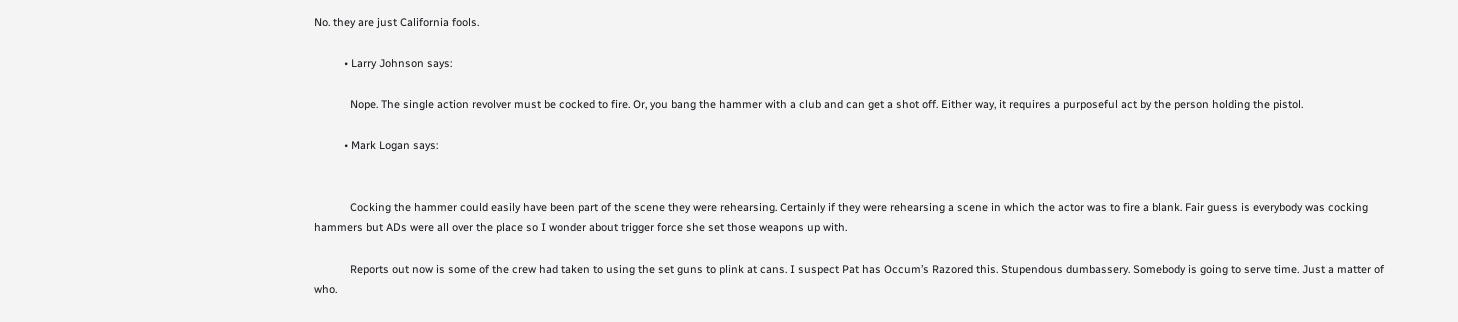No. they are just California fools.

          • Larry Johnson says:

            Nope. The single action revolver must be cocked to fire. Or, you bang the hammer with a club and can get a shot off. Either way, it requires a purposeful act by the person holding the pistol.

          • Mark Logan says:


            Cocking the hammer could easily have been part of the scene they were rehearsing. Certainly if they were rehearsing a scene in which the actor was to fire a blank. Fair guess is everybody was cocking hammers but ADs were all over the place so I wonder about trigger force she set those weapons up with.

            Reports out now is some of the crew had taken to using the set guns to plink at cans. I suspect Pat has Occum’s Razored this. Stupendous dumbassery. Somebody is going to serve time. Just a matter of who.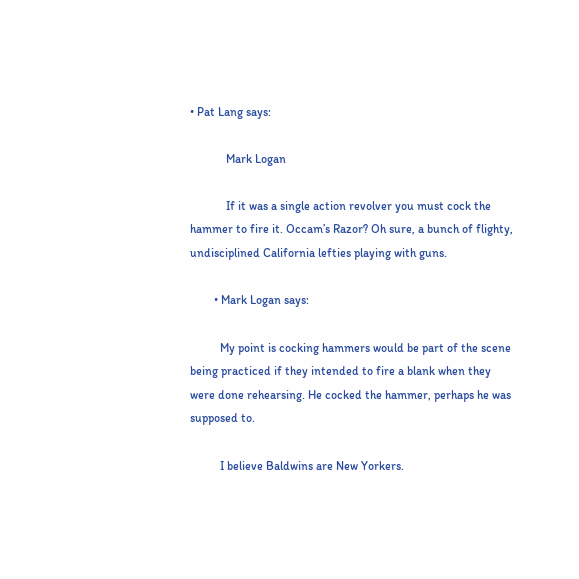• Pat Lang says:

            Mark Logan

            If it was a single action revolver you must cock the hammer to fire it. Occam’s Razor? Oh sure, a bunch of flighty, undisciplined California lefties playing with guns.

        • Mark Logan says:

          My point is cocking hammers would be part of the scene being practiced if they intended to fire a blank when they were done rehearsing. He cocked the hammer, perhaps he was supposed to.

          I believe Baldwins are New Yorkers.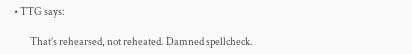• TTG says:

        That’s rehearsed, not reheated. Damned spellcheck.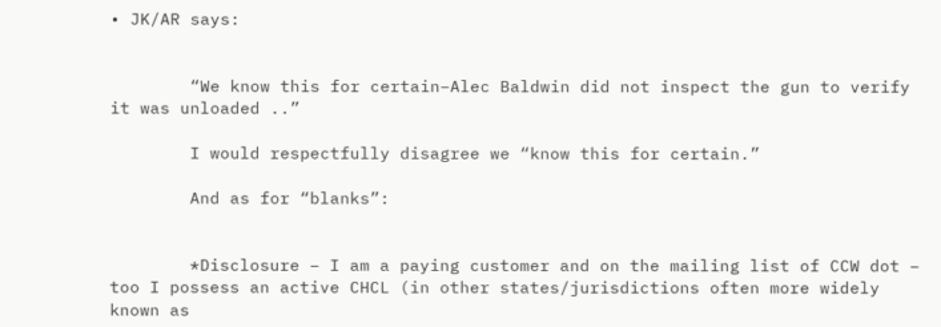• JK/AR says:


        “We know this for certain–Alec Baldwin did not inspect the gun to verify it was unloaded ..”

        I would respectfully disagree we “know this for certain.”

        And as for “blanks”:


        *Disclosure – I am a paying customer and on the mailing list of CCW dot – too I possess an active CHCL (in other states/jurisdictions often more widely known as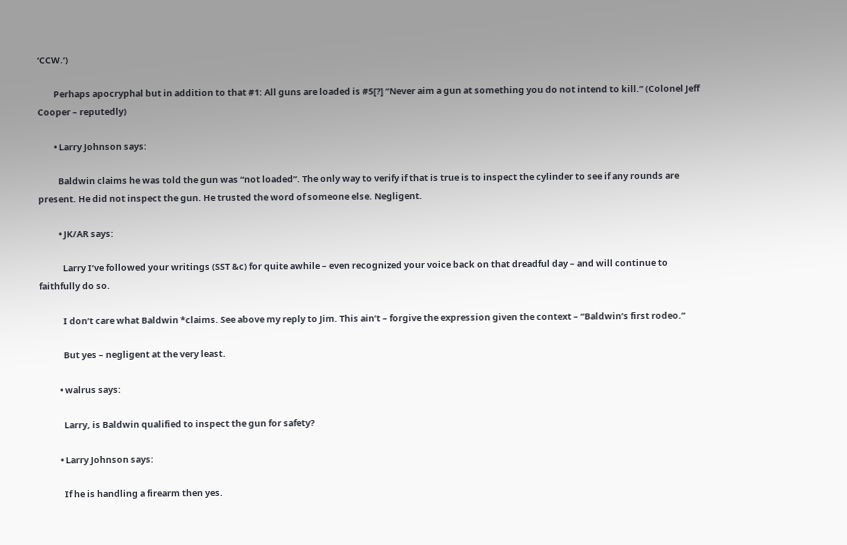‘CCW.’)

        Perhaps apocryphal but in addition to that #1: All guns are loaded is #5[?] “Never aim a gun at something you do not intend to kill.” (Colonel Jeff Cooper – reputedly)

        • Larry Johnson says:

          Baldwin claims he was told the gun was “not loaded”. The only way to verify if that is true is to inspect the cylinder to see if any rounds are present. He did not inspect the gun. He trusted the word of someone else. Negligent.

          • JK/AR says:

            Larry I’ve followed your writings (SST &c) for quite awhile – even recognized your voice back on that dreadful day – and will continue to faithfully do so.

            I don’t care what Baldwin *claims. See above my reply to Jim. This ain’t – forgive the expression given the context – “Baldwin’s first rodeo.”

            But yes – negligent at the very least.

          • walrus says:

            Larry, is Baldwin qualified to inspect the gun for safety?

          • Larry Johnson says:

            If he is handling a firearm then yes.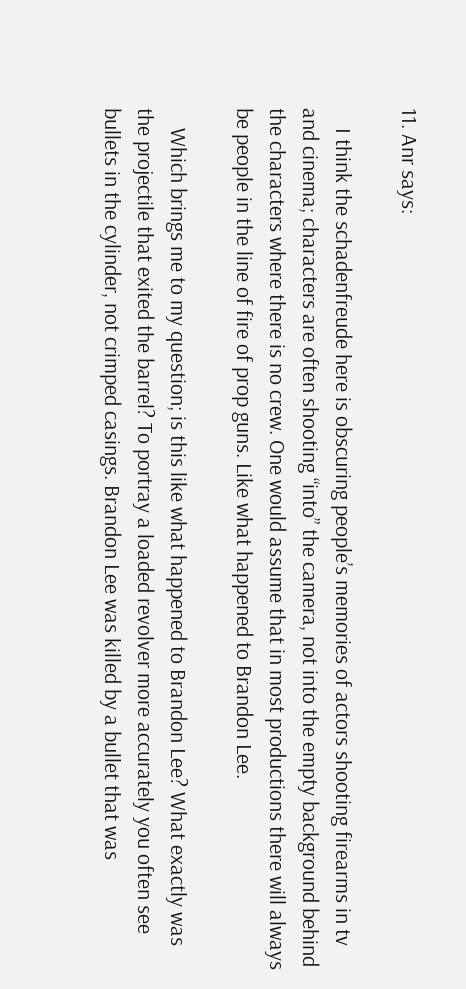11. Anr says:

    I think the schadenfreude here is obscuring people’s memories of actors shooting firearms in tv and cinema; characters are often shooting “into” the camera, not into the empty background behind the characters where there is no crew. One would assume that in most productions there will always be people in the line of fire of prop guns. Like what happened to Brandon Lee.

    Which brings me to my question; is this like what happened to Brandon Lee? What exactly was the projectile that exited the barrel? To portray a loaded revolver more accurately you often see bullets in the cylinder, not crimped casings. Brandon Lee was killed by a bullet that was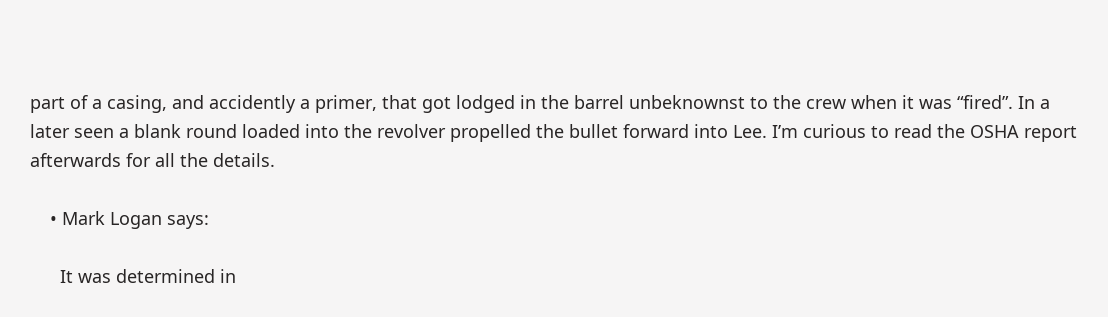part of a casing, and accidently a primer, that got lodged in the barrel unbeknownst to the crew when it was “fired”. In a later seen a blank round loaded into the revolver propelled the bullet forward into Lee. I’m curious to read the OSHA report afterwards for all the details.

    • Mark Logan says:

      It was determined in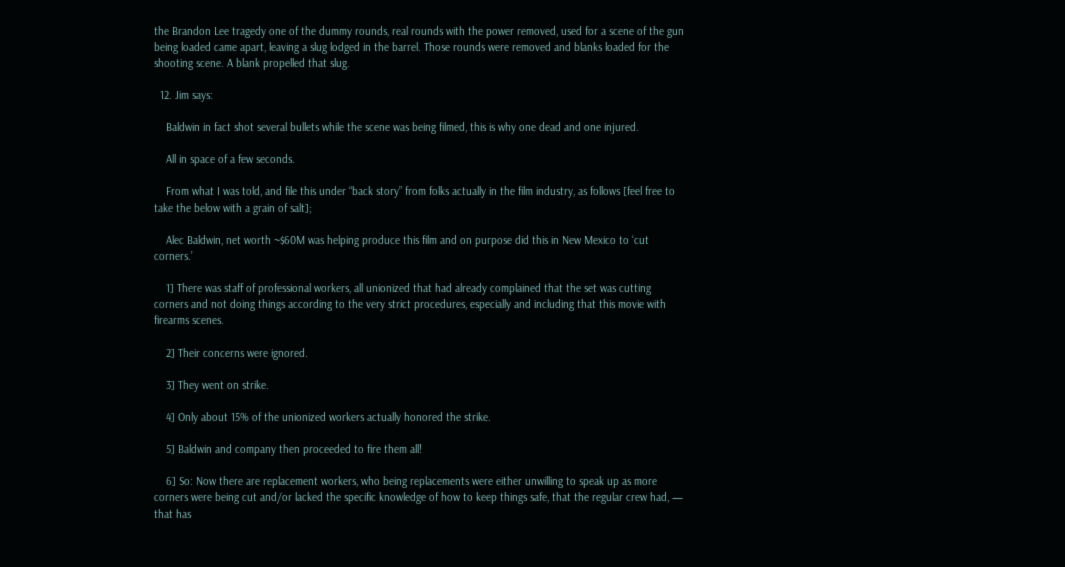the Brandon Lee tragedy one of the dummy rounds, real rounds with the power removed, used for a scene of the gun being loaded came apart, leaving a slug lodged in the barrel. Those rounds were removed and blanks loaded for the shooting scene. A blank propelled that slug.

  12. Jim says:

    Baldwin in fact shot several bullets while the scene was being filmed, this is why one dead and one injured.

    All in space of a few seconds.

    From what I was told, and file this under “back story” from folks actually in the film industry, as follows [feel free to take the below with a grain of salt];

    Alec Baldwin, net worth ~$60M was helping produce this film and on purpose did this in New Mexico to ‘cut corners.’

    1] There was staff of professional workers, all unionized that had already complained that the set was cutting corners and not doing things according to the very strict procedures, especially and including that this movie with firearms scenes.

    2] Their concerns were ignored.

    3] They went on strike.

    4] Only about 15% of the unionized workers actually honored the strike.

    5] Baldwin and company then proceeded to fire them all!

    6] So: Now there are replacement workers, who being replacements were either unwilling to speak up as more corners were being cut and/or lacked the specific knowledge of how to keep things safe, that the regular crew had, — that has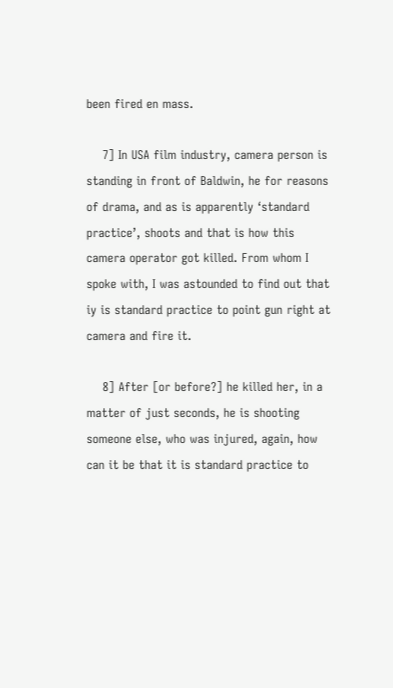been fired en mass.

    7] In USA film industry, camera person is standing in front of Baldwin, he for reasons of drama, and as is apparently ‘standard practice’, shoots and that is how this camera operator got killed. From whom I spoke with, I was astounded to find out that iy is standard practice to point gun right at camera and fire it.

    8] After [or before?] he killed her, in a matter of just seconds, he is shooting someone else, who was injured, again, how can it be that it is standard practice to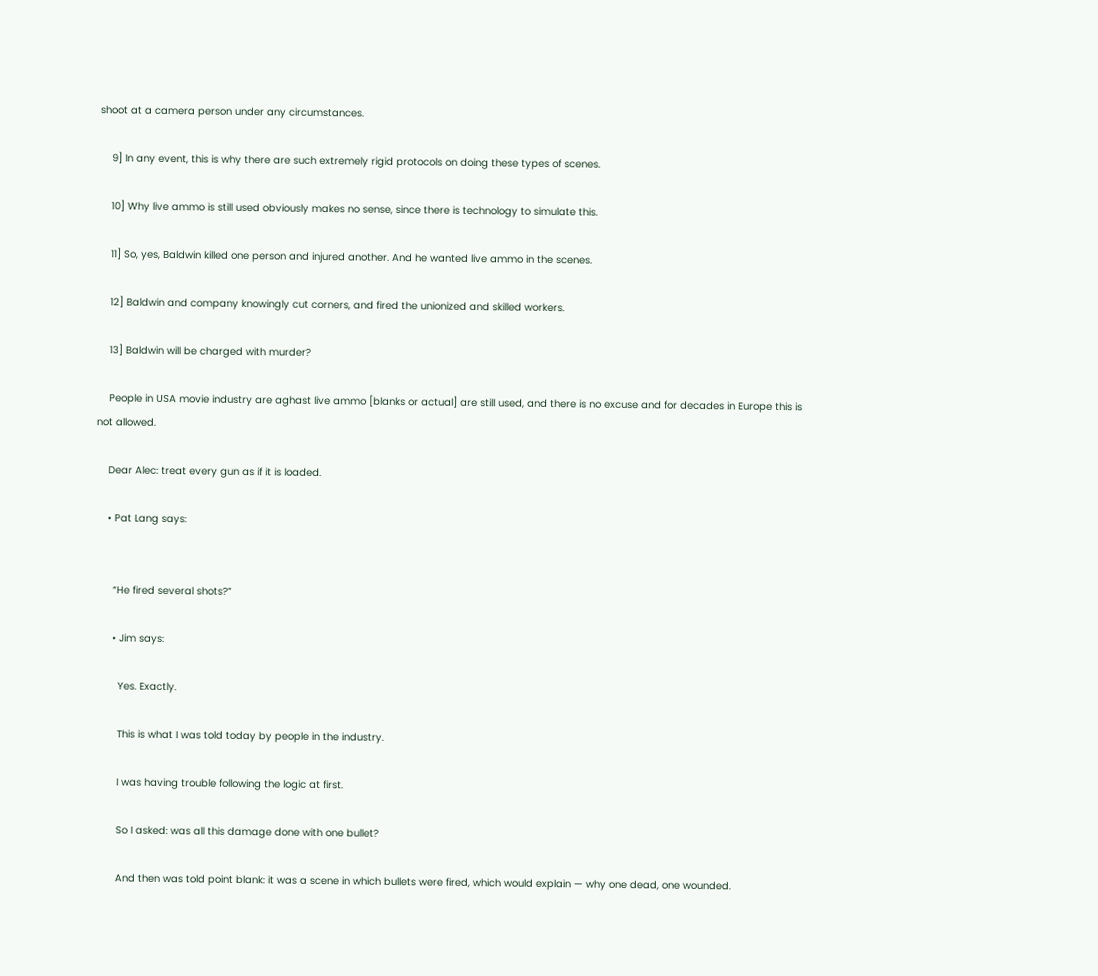shoot at a camera person under any circumstances.

    9] In any event, this is why there are such extremely rigid protocols on doing these types of scenes.

    10] Why live ammo is still used obviously makes no sense, since there is technology to simulate this.

    11] So, yes, Baldwin killed one person and injured another. And he wanted live ammo in the scenes.

    12] Baldwin and company knowingly cut corners, and fired the unionized and skilled workers.

    13] Baldwin will be charged with murder?

    People in USA movie industry are aghast live ammo [blanks or actual] are still used, and there is no excuse and for decades in Europe this is not allowed.

    Dear Alec: treat every gun as if it is loaded.

    • Pat Lang says:


      “He fired several shots?”

      • Jim says:

        Yes. Exactly.

        This is what I was told today by people in the industry.

        I was having trouble following the logic at first.

        So I asked: was all this damage done with one bullet?

        And then was told point blank: it was a scene in which bullets were fired, which would explain — why one dead, one wounded.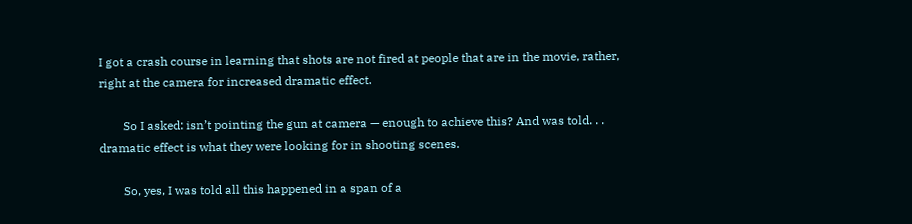I got a crash course in learning that shots are not fired at people that are in the movie, rather, right at the camera for increased dramatic effect.

        So I asked: isn’t pointing the gun at camera — enough to achieve this? And was told. . . dramatic effect is what they were looking for in shooting scenes.

        So, yes, I was told all this happened in a span of a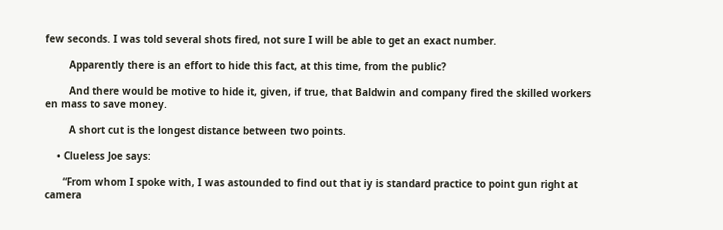few seconds. I was told several shots fired, not sure I will be able to get an exact number.

        Apparently there is an effort to hide this fact, at this time, from the public?

        And there would be motive to hide it, given, if true, that Baldwin and company fired the skilled workers en mass to save money.

        A short cut is the longest distance between two points.

    • Clueless Joe says:

      “From whom I spoke with, I was astounded to find out that iy is standard practice to point gun right at camera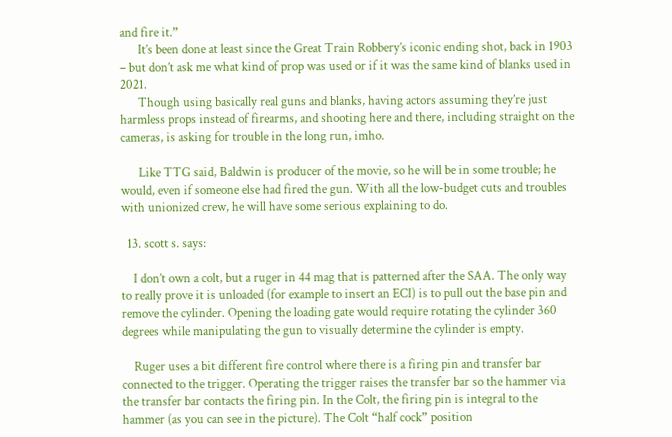and fire it.”
      It’s been done at least since the Great Train Robbery’s iconic ending shot, back in 1903 – but don’t ask me what kind of prop was used or if it was the same kind of blanks used in 2021.
      Though using basically real guns and blanks, having actors assuming they’re just harmless props instead of firearms, and shooting here and there, including straight on the cameras, is asking for trouble in the long run, imho.

      Like TTG said, Baldwin is producer of the movie, so he will be in some trouble; he would, even if someone else had fired the gun. With all the low-budget cuts and troubles with unionized crew, he will have some serious explaining to do.

  13. scott s. says:

    I don’t own a colt, but a ruger in 44 mag that is patterned after the SAA. The only way to really prove it is unloaded (for example to insert an ECI) is to pull out the base pin and remove the cylinder. Opening the loading gate would require rotating the cylinder 360 degrees while manipulating the gun to visually determine the cylinder is empty.

    Ruger uses a bit different fire control where there is a firing pin and transfer bar connected to the trigger. Operating the trigger raises the transfer bar so the hammer via the transfer bar contacts the firing pin. In the Colt, the firing pin is integral to the hammer (as you can see in the picture). The Colt “half cock” position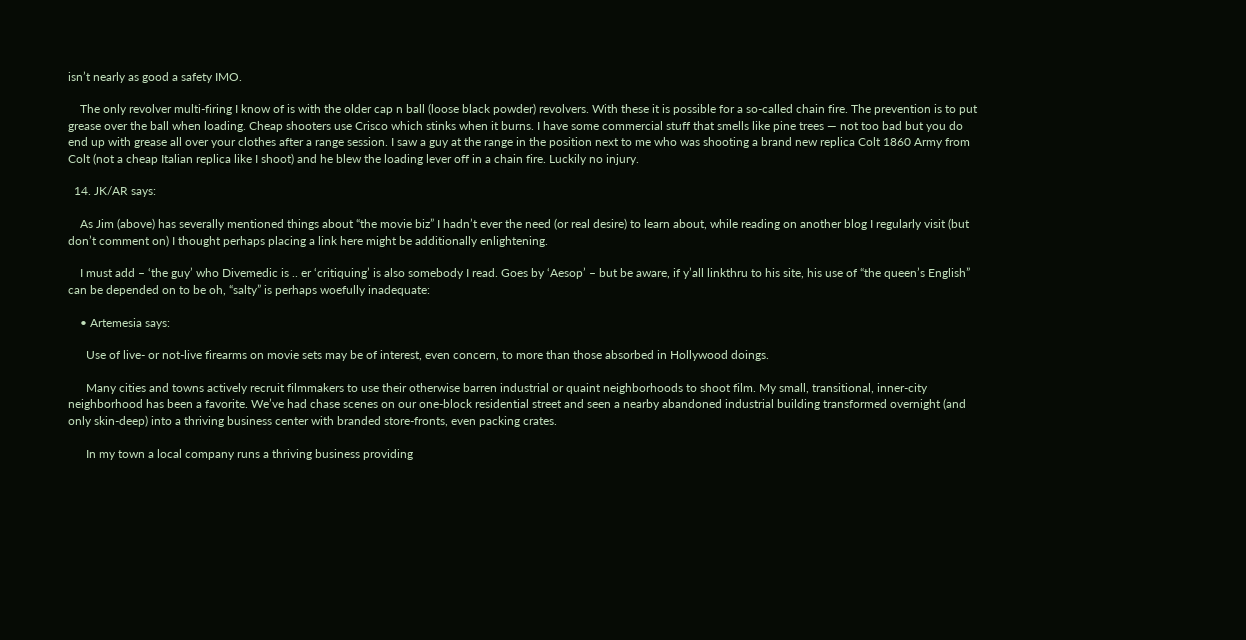isn’t nearly as good a safety IMO.

    The only revolver multi-firing I know of is with the older cap n ball (loose black powder) revolvers. With these it is possible for a so-called chain fire. The prevention is to put grease over the ball when loading. Cheap shooters use Crisco which stinks when it burns. I have some commercial stuff that smells like pine trees — not too bad but you do end up with grease all over your clothes after a range session. I saw a guy at the range in the position next to me who was shooting a brand new replica Colt 1860 Army from Colt (not a cheap Italian replica like I shoot) and he blew the loading lever off in a chain fire. Luckily no injury.

  14. JK/AR says:

    As Jim (above) has severally mentioned things about “the movie biz” I hadn’t ever the need (or real desire) to learn about, while reading on another blog I regularly visit (but don’t comment on) I thought perhaps placing a link here might be additionally enlightening.

    I must add – ‘the guy’ who Divemedic is .. er ‘critiquing’ is also somebody I read. Goes by ‘Aesop’ – but be aware, if y’all linkthru to his site, his use of “the queen’s English” can be depended on to be oh, “salty” is perhaps woefully inadequate:

    • Artemesia says:

      Use of live- or not-live firearms on movie sets may be of interest, even concern, to more than those absorbed in Hollywood doings.

      Many cities and towns actively recruit filmmakers to use their otherwise barren industrial or quaint neighborhoods to shoot film. My small, transitional, inner-city neighborhood has been a favorite. We’ve had chase scenes on our one-block residential street and seen a nearby abandoned industrial building transformed overnight (and only skin-deep) into a thriving business center with branded store-fronts, even packing crates.

      In my town a local company runs a thriving business providing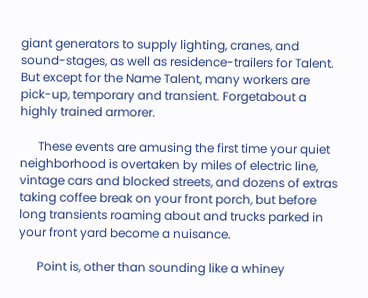giant generators to supply lighting, cranes, and sound-stages, as well as residence-trailers for Talent. But except for the Name Talent, many workers are pick-up, temporary and transient. Forgetabout a highly trained armorer.

      These events are amusing the first time your quiet neighborhood is overtaken by miles of electric line, vintage cars and blocked streets, and dozens of extras taking coffee break on your front porch, but before long transients roaming about and trucks parked in your front yard become a nuisance.

      Point is, other than sounding like a whiney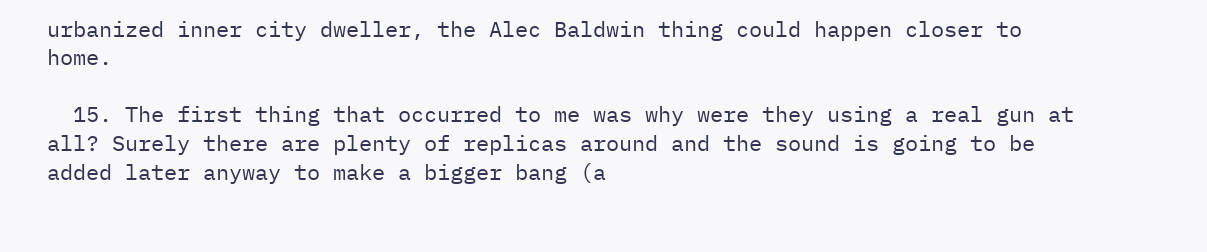urbanized inner city dweller, the Alec Baldwin thing could happen closer to home.

  15. The first thing that occurred to me was why were they using a real gun at all? Surely there are plenty of replicas around and the sound is going to be added later anyway to make a bigger bang (a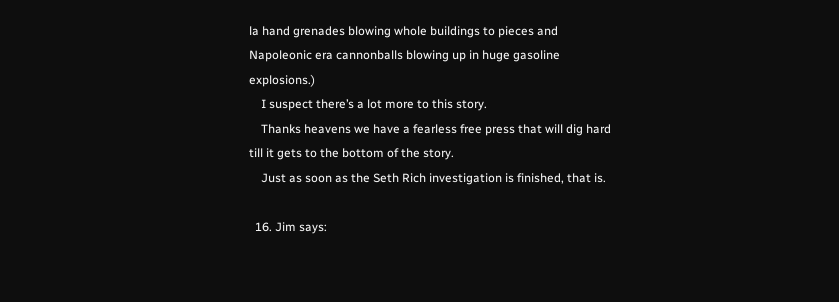la hand grenades blowing whole buildings to pieces and Napoleonic era cannonballs blowing up in huge gasoline explosions.)
    I suspect there’s a lot more to this story.
    Thanks heavens we have a fearless free press that will dig hard till it gets to the bottom of the story.
    Just as soon as the Seth Rich investigation is finished, that is.

  16. Jim says: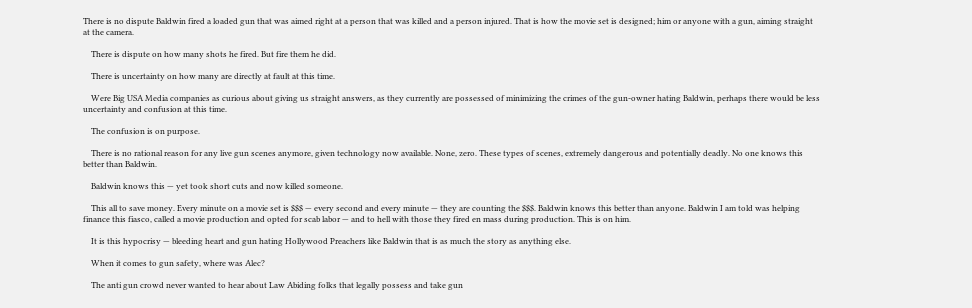There is no dispute Baldwin fired a loaded gun that was aimed right at a person that was killed and a person injured. That is how the movie set is designed; him or anyone with a gun, aiming straight at the camera.

    There is dispute on how many shots he fired. But fire them he did.

    There is uncertainty on how many are directly at fault at this time.

    Were Big USA Media companies as curious about giving us straight answers, as they currently are possessed of minimizing the crimes of the gun-owner hating Baldwin, perhaps there would be less uncertainty and confusion at this time.

    The confusion is on purpose.

    There is no rational reason for any live gun scenes anymore, given technology now available. None, zero. These types of scenes, extremely dangerous and potentially deadly. No one knows this better than Baldwin.

    Baldwin knows this — yet took short cuts and now killed someone.

    This all to save money. Every minute on a movie set is $$$ — every second and every minute — they are counting the $$$. Baldwin knows this better than anyone. Baldwin I am told was helping finance this fiasco, called a movie production and opted for scab labor — and to hell with those they fired en mass during production. This is on him.

    It is this hypocrisy — bleeding heart and gun hating Hollywood Preachers like Baldwin that is as much the story as anything else.

    When it comes to gun safety, where was Alec?

    The anti gun crowd never wanted to hear about Law Abiding folks that legally possess and take gun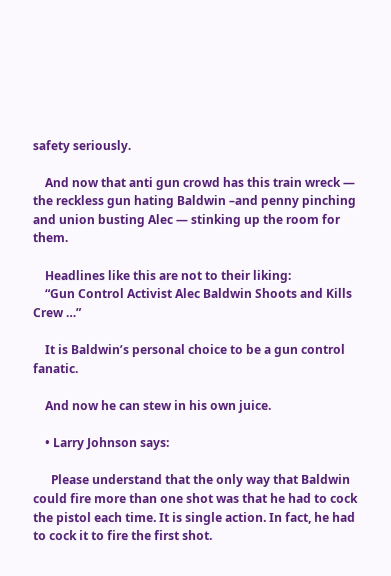safety seriously.

    And now that anti gun crowd has this train wreck — the reckless gun hating Baldwin –and penny pinching and union busting Alec — stinking up the room for them.

    Headlines like this are not to their liking:
    “Gun Control Activist Alec Baldwin Shoots and Kills Crew …”

    It is Baldwin’s personal choice to be a gun control fanatic.

    And now he can stew in his own juice.

    • Larry Johnson says:

      Please understand that the only way that Baldwin could fire more than one shot was that he had to cock the pistol each time. It is single action. In fact, he had to cock it to fire the first shot.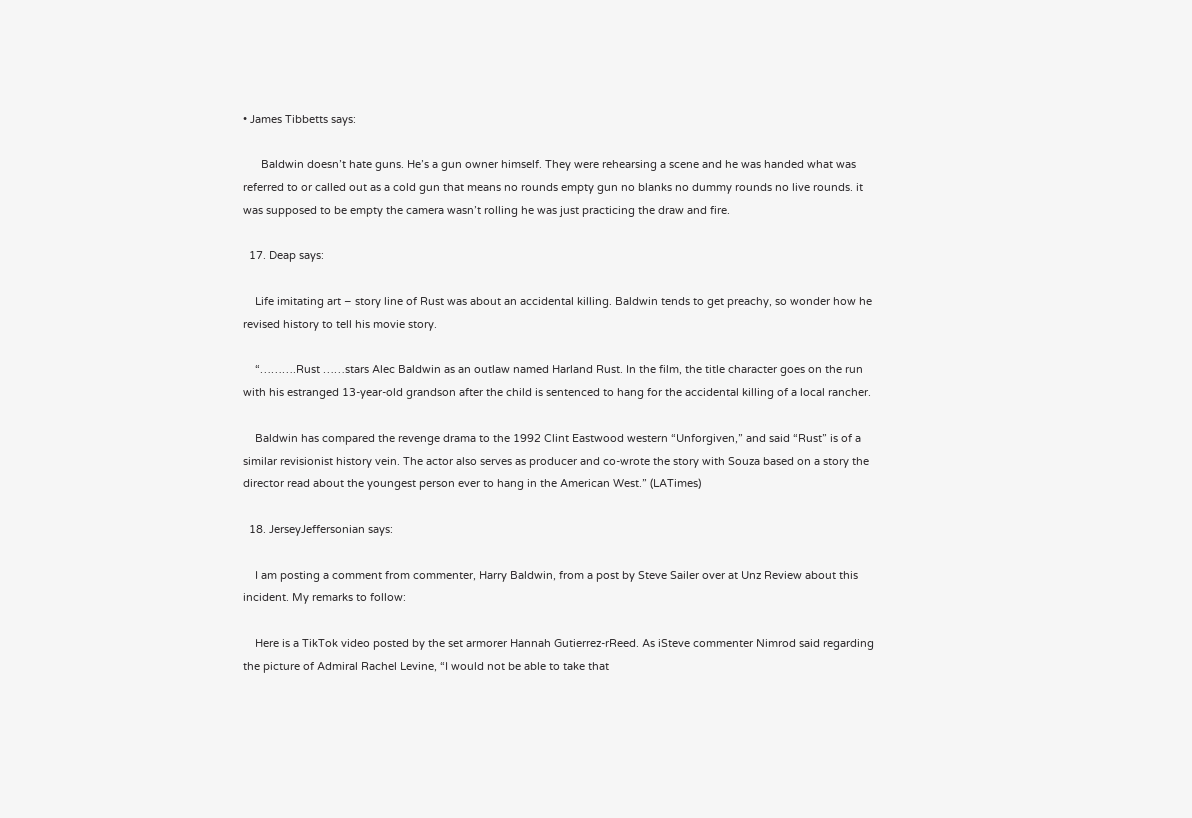• James Tibbetts says:

      Baldwin doesn’t hate guns. He’s a gun owner himself. They were rehearsing a scene and he was handed what was referred to or called out as a cold gun that means no rounds empty gun no blanks no dummy rounds no live rounds. it was supposed to be empty the camera wasn’t rolling he was just practicing the draw and fire.

  17. Deap says:

    Life imitating art – story line of Rust was about an accidental killing. Baldwin tends to get preachy, so wonder how he revised history to tell his movie story.

    “……….Rust ……stars Alec Baldwin as an outlaw named Harland Rust. In the film, the title character goes on the run with his estranged 13-year-old grandson after the child is sentenced to hang for the accidental killing of a local rancher.

    Baldwin has compared the revenge drama to the 1992 Clint Eastwood western “Unforgiven,” and said “Rust” is of a similar revisionist history vein. The actor also serves as producer and co-wrote the story with Souza based on a story the director read about the youngest person ever to hang in the American West.” (LATimes)

  18. JerseyJeffersonian says:

    I am posting a comment from commenter, Harry Baldwin, from a post by Steve Sailer over at Unz Review about this incident. My remarks to follow:

    Here is a TikTok video posted by the set armorer Hannah Gutierrez-rReed. As iSteve commenter Nimrod said regarding the picture of Admiral Rachel Levine, “I would not be able to take that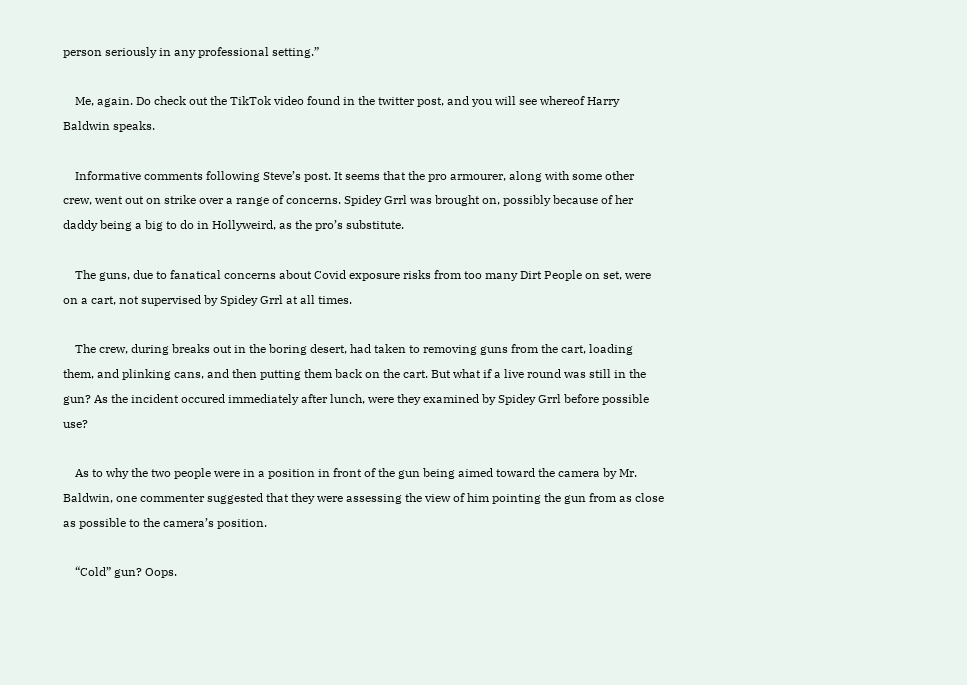person seriously in any professional setting.”

    Me, again. Do check out the TikTok video found in the twitter post, and you will see whereof Harry Baldwin speaks.

    Informative comments following Steve’s post. It seems that the pro armourer, along with some other crew, went out on strike over a range of concerns. Spidey Grrl was brought on, possibly because of her daddy being a big to do in Hollyweird, as the pro’s substitute.

    The guns, due to fanatical concerns about Covid exposure risks from too many Dirt People on set, were on a cart, not supervised by Spidey Grrl at all times.

    The crew, during breaks out in the boring desert, had taken to removing guns from the cart, loading them, and plinking cans, and then putting them back on the cart. But what if a live round was still in the gun? As the incident occured immediately after lunch, were they examined by Spidey Grrl before possible use?

    As to why the two people were in a position in front of the gun being aimed toward the camera by Mr. Baldwin, one commenter suggested that they were assessing the view of him pointing the gun from as close as possible to the camera’s position.

    “Cold” gun? Oops.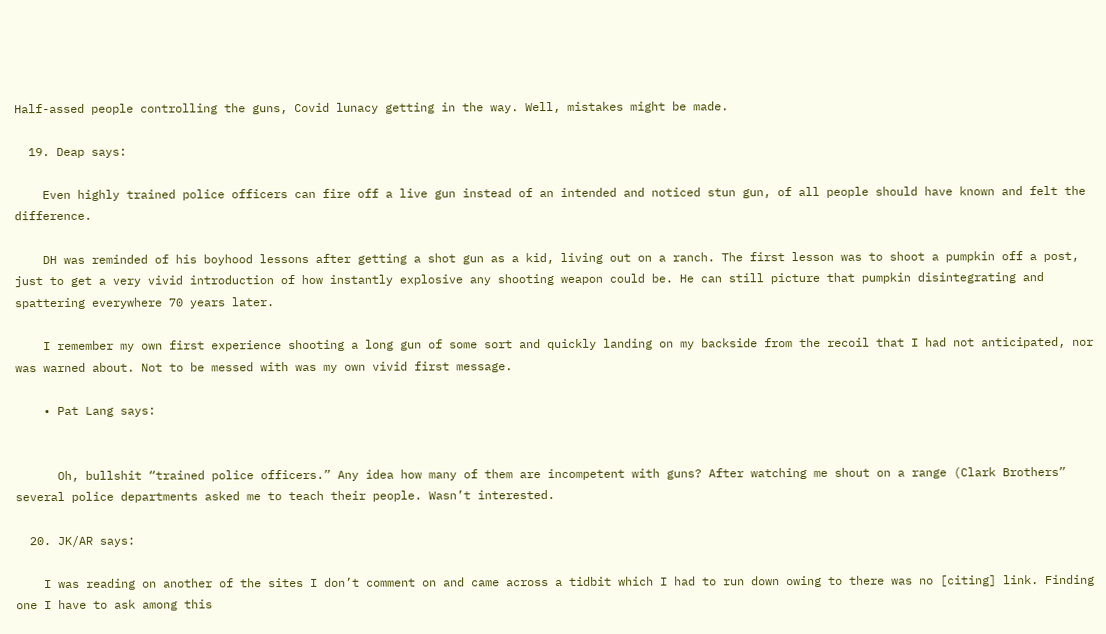Half-assed people controlling the guns, Covid lunacy getting in the way. Well, mistakes might be made.

  19. Deap says:

    Even highly trained police officers can fire off a live gun instead of an intended and noticed stun gun, of all people should have known and felt the difference.

    DH was reminded of his boyhood lessons after getting a shot gun as a kid, living out on a ranch. The first lesson was to shoot a pumpkin off a post, just to get a very vivid introduction of how instantly explosive any shooting weapon could be. He can still picture that pumpkin disintegrating and spattering everywhere 70 years later.

    I remember my own first experience shooting a long gun of some sort and quickly landing on my backside from the recoil that I had not anticipated, nor was warned about. Not to be messed with was my own vivid first message.

    • Pat Lang says:


      Oh, bullshit “trained police officers.” Any idea how many of them are incompetent with guns? After watching me shout on a range (Clark Brothers” several police departments asked me to teach their people. Wasn’t interested.

  20. JK/AR says:

    I was reading on another of the sites I don’t comment on and came across a tidbit which I had to run down owing to there was no [citing] link. Finding one I have to ask among this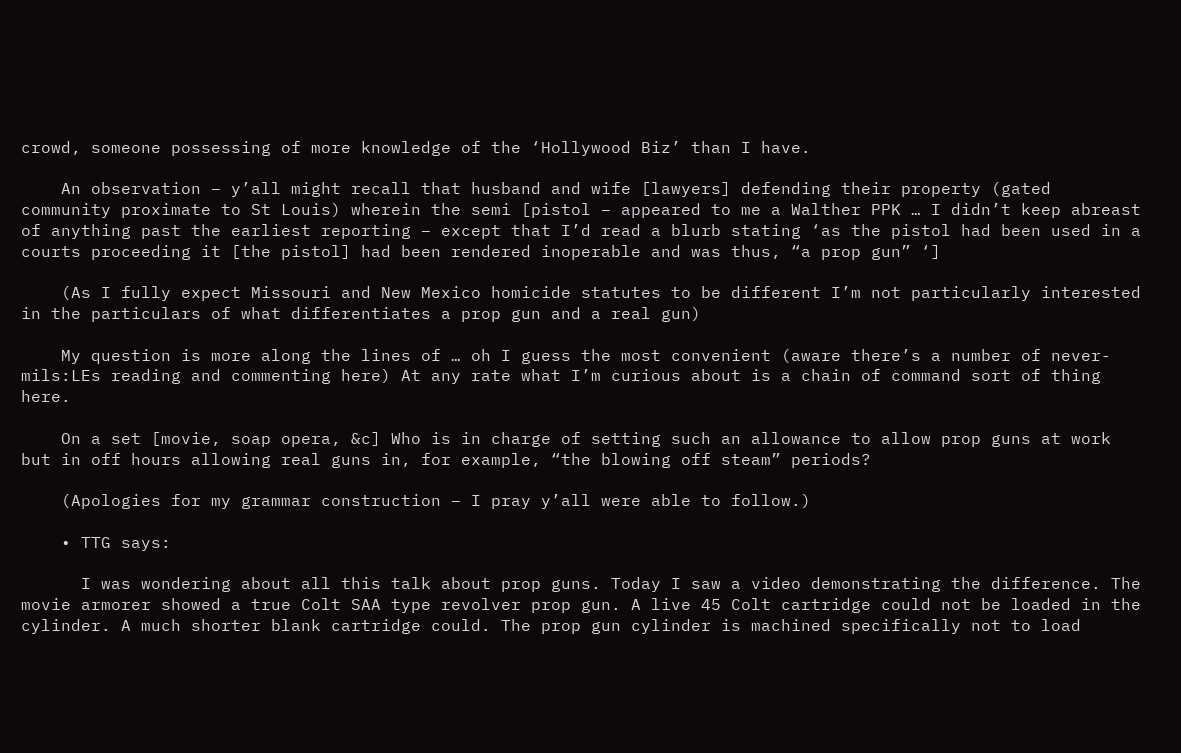crowd, someone possessing of more knowledge of the ‘Hollywood Biz’ than I have.

    An observation – y’all might recall that husband and wife [lawyers] defending their property (gated community proximate to St Louis) wherein the semi [pistol – appeared to me a Walther PPK … I didn’t keep abreast of anything past the earliest reporting – except that I’d read a blurb stating ‘as the pistol had been used in a courts proceeding it [the pistol] had been rendered inoperable and was thus, “a prop gun” ‘]

    (As I fully expect Missouri and New Mexico homicide statutes to be different I’m not particularly interested in the particulars of what differentiates a prop gun and a real gun)

    My question is more along the lines of … oh I guess the most convenient (aware there’s a number of never-mils:LEs reading and commenting here) At any rate what I’m curious about is a chain of command sort of thing here.

    On a set [movie, soap opera, &c] Who is in charge of setting such an allowance to allow prop guns at work but in off hours allowing real guns in, for example, “the blowing off steam” periods?

    (Apologies for my grammar construction – I pray y’all were able to follow.)

    • TTG says:

      I was wondering about all this talk about prop guns. Today I saw a video demonstrating the difference. The movie armorer showed a true Colt SAA type revolver prop gun. A live 45 Colt cartridge could not be loaded in the cylinder. A much shorter blank cartridge could. The prop gun cylinder is machined specifically not to load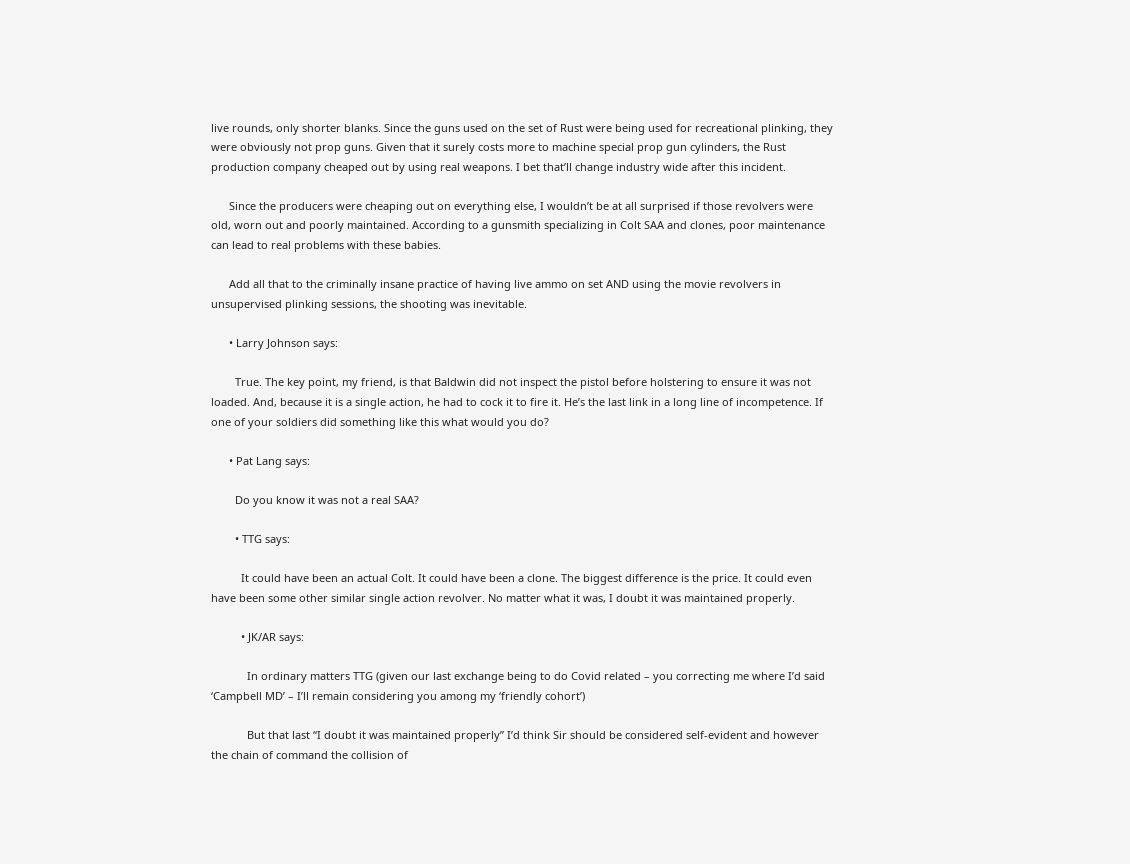live rounds, only shorter blanks. Since the guns used on the set of Rust were being used for recreational plinking, they were obviously not prop guns. Given that it surely costs more to machine special prop gun cylinders, the Rust production company cheaped out by using real weapons. I bet that’ll change industry wide after this incident.

      Since the producers were cheaping out on everything else, I wouldn’t be at all surprised if those revolvers were old, worn out and poorly maintained. According to a gunsmith specializing in Colt SAA and clones, poor maintenance can lead to real problems with these babies.

      Add all that to the criminally insane practice of having live ammo on set AND using the movie revolvers in unsupervised plinking sessions, the shooting was inevitable.

      • Larry Johnson says:

        True. The key point, my friend, is that Baldwin did not inspect the pistol before holstering to ensure it was not loaded. And, because it is a single action, he had to cock it to fire it. He’s the last link in a long line of incompetence. If one of your soldiers did something like this what would you do?

      • Pat Lang says:

        Do you know it was not a real SAA?

        • TTG says:

          It could have been an actual Colt. It could have been a clone. The biggest difference is the price. It could even have been some other similar single action revolver. No matter what it was, I doubt it was maintained properly.

          • JK/AR says:

            In ordinary matters TTG (given our last exchange being to do Covid related – you correcting me where I’d said ‘Campbell MD’ – I’ll remain considering you among my ‘friendly cohort’)

            But that last “I doubt it was maintained properly” I’d think Sir should be considered self-evident and however the chain of command the collision of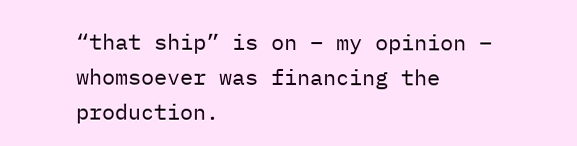“that ship” is on – my opinion – whomsoever was financing the production.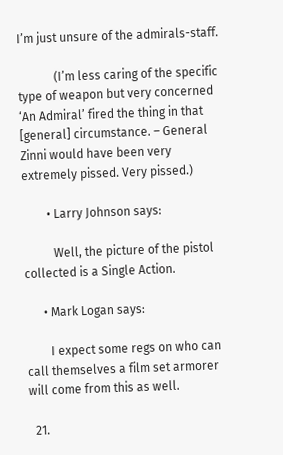I’m just unsure of the admirals-staff.

            (I’m less caring of the specific type of weapon but very concerned ‘An Admiral’ fired the thing in that [general] circumstance. – General Zinni would have been very extremely pissed. Very pissed.)

        • Larry Johnson says:

          Well, the picture of the pistol collected is a Single Action.

      • Mark Logan says:

        I expect some regs on who can call themselves a film set armorer will come from this as well.

  21.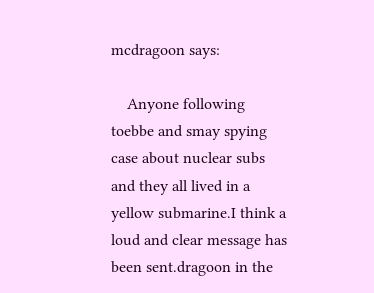mcdragoon says:

    Anyone following toebbe and smay spying case about nuclear subs and they all lived in a yellow submarine.I think a loud and clear message has been sent.dragoon in the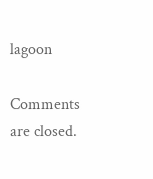lagoon

Comments are closed.